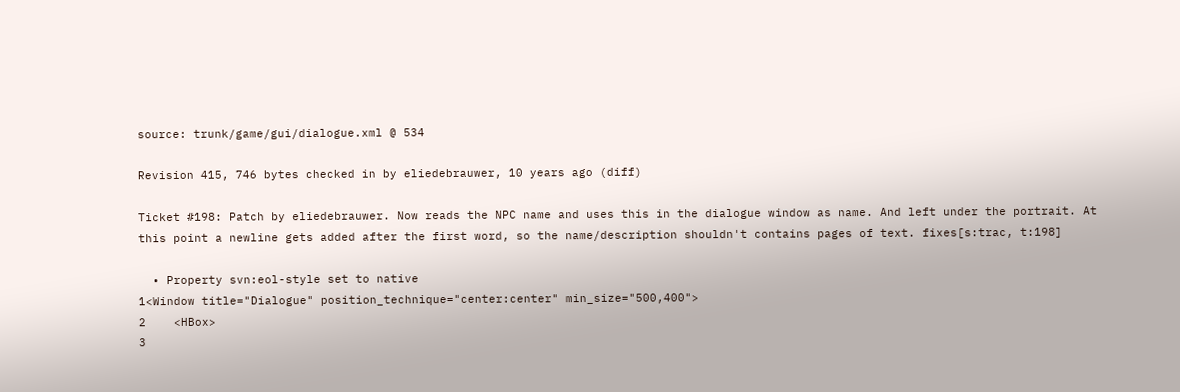source: trunk/game/gui/dialogue.xml @ 534

Revision 415, 746 bytes checked in by eliedebrauwer, 10 years ago (diff)

Ticket #198: Patch by eliedebrauwer. Now reads the NPC name and uses this in the dialogue window as name. And left under the portrait. At this point a newline gets added after the first word, so the name/description shouldn't contains pages of text. fixes[s:trac, t:198]

  • Property svn:eol-style set to native
1<Window title="Dialogue" position_technique="center:center" min_size="500,400">
2    <HBox>
3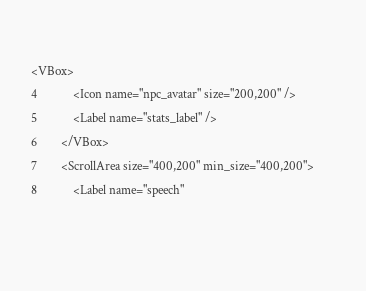<VBox>
4            <Icon name="npc_avatar" size="200,200" />
5            <Label name="stats_label" />
6        </VBox>
7        <ScrollArea size="400,200" min_size="400,200">
8            <Label name="speech"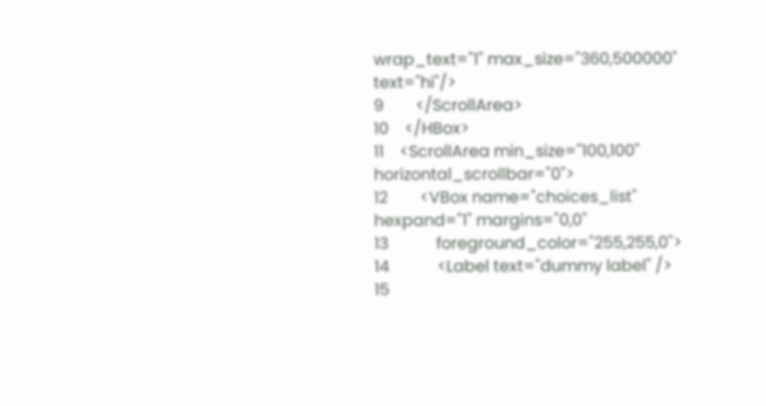wrap_text="1" max_size="360,500000" text="hi"/>
9        </ScrollArea>
10    </HBox>
11    <ScrollArea min_size="100,100" horizontal_scrollbar="0">
12        <VBox name="choices_list" hexpand="1" margins="0,0"
13            foreground_color="255,255,0">
14            <Label text="dummy label" />
15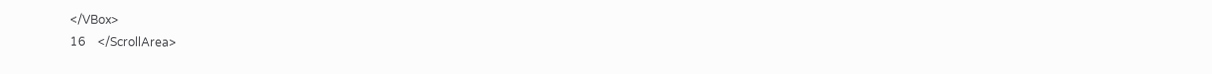</VBox>
16    </ScrollArea>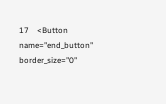17    <Button name="end_button" border_size="0"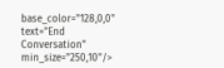base_color="128,0,0" text="End Conversation" min_size="250,10"/>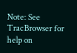Note: See TracBrowser for help on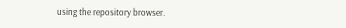using the repository browser.